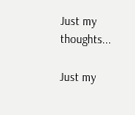Just my thoughts...

Just my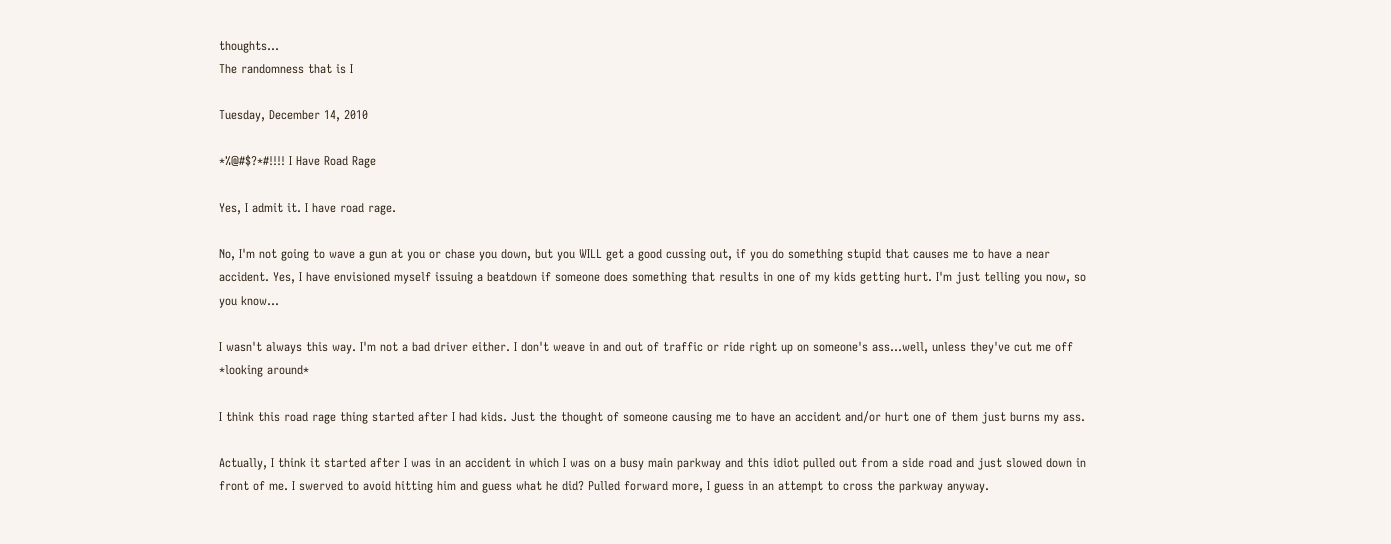thoughts...
The randomness that is I

Tuesday, December 14, 2010

*%@#$?*#!!!! I Have Road Rage

Yes, I admit it. I have road rage.

No, I'm not going to wave a gun at you or chase you down, but you WILL get a good cussing out, if you do something stupid that causes me to have a near accident. Yes, I have envisioned myself issuing a beatdown if someone does something that results in one of my kids getting hurt. I'm just telling you now, so you know...

I wasn't always this way. I'm not a bad driver either. I don't weave in and out of traffic or ride right up on someone's ass...well, unless they've cut me off *looking around*

I think this road rage thing started after I had kids. Just the thought of someone causing me to have an accident and/or hurt one of them just burns my ass.

Actually, I think it started after I was in an accident in which I was on a busy main parkway and this idiot pulled out from a side road and just slowed down in front of me. I swerved to avoid hitting him and guess what he did? Pulled forward more, I guess in an attempt to cross the parkway anyway.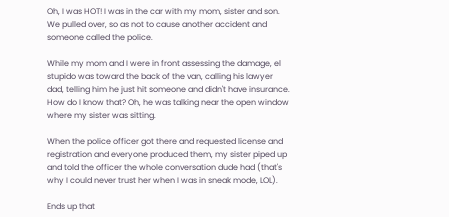Oh, I was HOT! I was in the car with my mom, sister and son. We pulled over, so as not to cause another accident and someone called the police.

While my mom and I were in front assessing the damage, el stupido was toward the back of the van, calling his lawyer dad, telling him he just hit someone and didn't have insurance. How do I know that? Oh, he was talking near the open window where my sister was sitting.

When the police officer got there and requested license and registration and everyone produced them, my sister piped up and told the officer the whole conversation dude had (that's why I could never trust her when I was in sneak mode, LOL).

Ends up that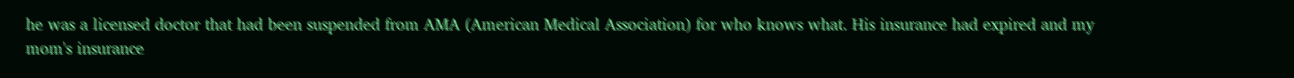he was a licensed doctor that had been suspended from AMA (American Medical Association) for who knows what. His insurance had expired and my mom's insurance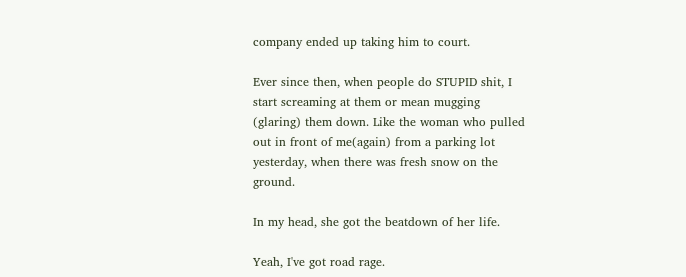company ended up taking him to court.

Ever since then, when people do STUPID shit, I start screaming at them or mean mugging (glaring) them down. Like the woman who pulled out in front of me(again) from a parking lot yesterday, when there was fresh snow on the ground.

In my head, she got the beatdown of her life.

Yeah, I've got road rage.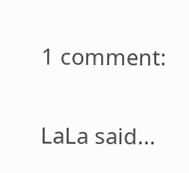1 comment:

LaLa said...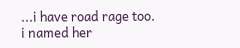...i have road rage too. i named her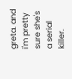greta. and i'm pretty sure she's a serial killer.